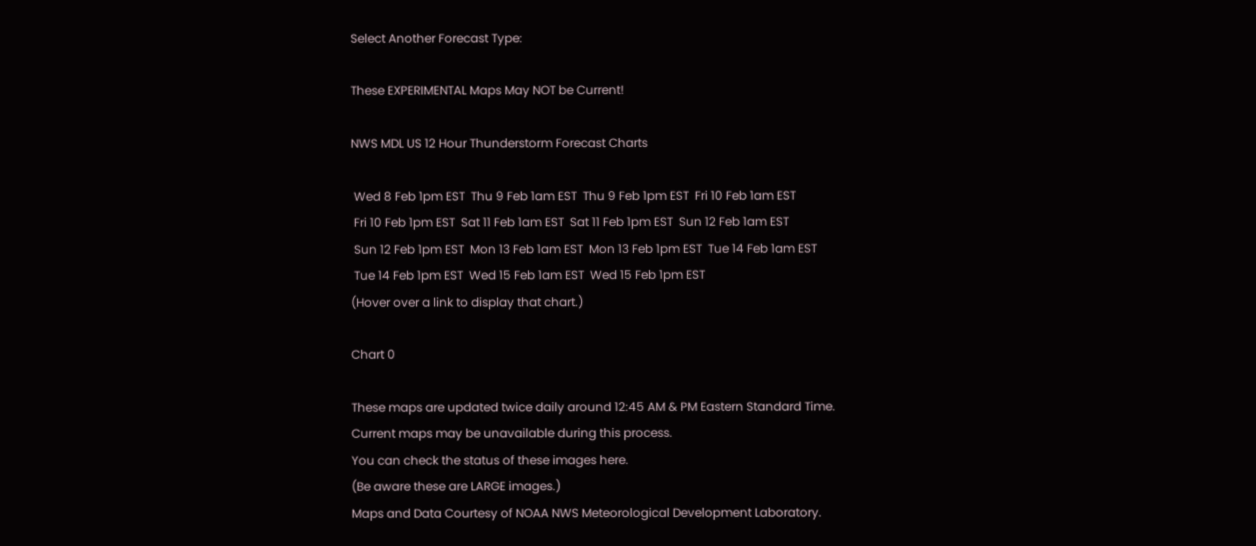Select Another Forecast Type:

These EXPERIMENTAL Maps May NOT be Current!

NWS MDL US 12 Hour Thunderstorm Forecast Charts

 Wed 8 Feb 1pm EST  Thu 9 Feb 1am EST  Thu 9 Feb 1pm EST  Fri 10 Feb 1am EST
 Fri 10 Feb 1pm EST  Sat 11 Feb 1am EST  Sat 11 Feb 1pm EST  Sun 12 Feb 1am EST
 Sun 12 Feb 1pm EST  Mon 13 Feb 1am EST  Mon 13 Feb 1pm EST  Tue 14 Feb 1am EST
 Tue 14 Feb 1pm EST  Wed 15 Feb 1am EST  Wed 15 Feb 1pm EST
(Hover over a link to display that chart.)

Chart 0

These maps are updated twice daily around 12:45 AM & PM Eastern Standard Time.
Current maps may be unavailable during this process.
You can check the status of these images here.
(Be aware these are LARGE images.)
Maps and Data Courtesy of NOAA NWS Meteorological Development Laboratory.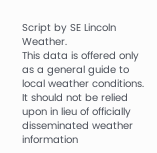Script by SE Lincoln Weather.
This data is offered only as a general guide to local weather conditions. It should not be relied upon in lieu of officially disseminated weather information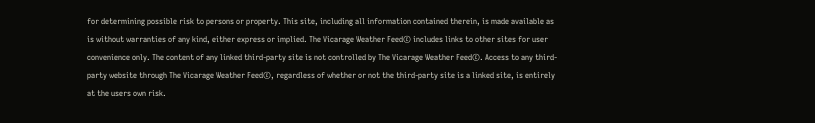for determining possible risk to persons or property. This site, including all information contained therein, is made available as is without warranties of any kind, either express or implied. The Vicarage Weather Feed© includes links to other sites for user convenience only. The content of any linked third-party site is not controlled by The Vicarage Weather Feed©. Access to any third-party website through The Vicarage Weather Feed©, regardless of whether or not the third-party site is a linked site, is entirely at the users own risk.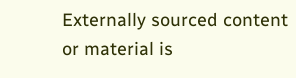Externally sourced content or material is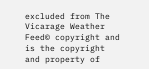excluded from The Vicarage Weather Feed© copyright and is the copyright and property of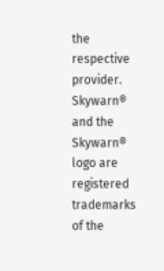the respective provider. Skywarn® and the Skywarn® logo are registered trademarks of the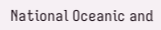National Oceanic and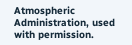Atmospheric Administration, used with permission.